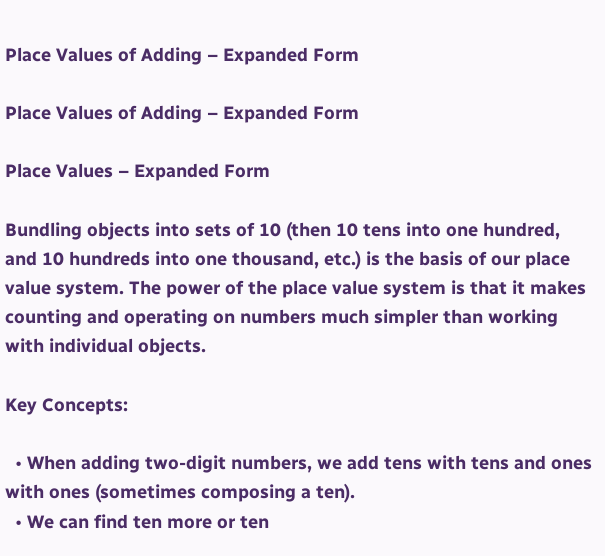Place Values of Adding – Expanded Form

Place Values of Adding – Expanded Form

Place Values – Expanded Form

Bundling objects into sets of 10 (then 10 tens into one hundred, and 10 hundreds into one thousand, etc.) is the basis of our place value system. The power of the place value system is that it makes counting and operating on numbers much simpler than working with individual objects.

Key Concepts:

  • When adding two-digit numbers, we add tens with tens and ones with ones (sometimes composing a ten).
  • We can find ten more or ten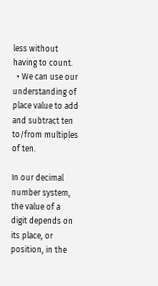less without having to count.
  • We can use our understanding of place value to add and subtract ten to/from multiples of ten.

In our decimal number system, the value of a digit depends on its place, or position, in the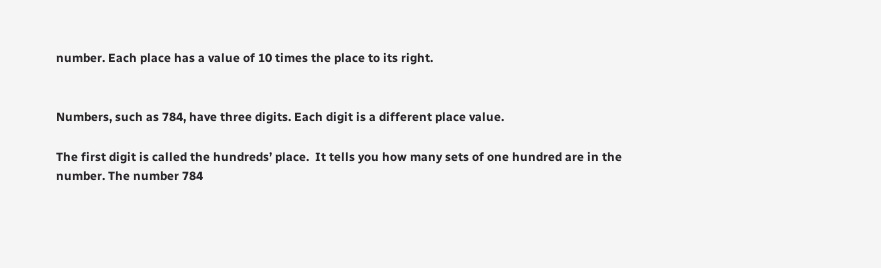number. Each place has a value of 10 times the place to its right.


Numbers, such as 784, have three digits. Each digit is a different place value.

The first digit is called the hundreds’ place.  It tells you how many sets of one hundred are in the number. The number 784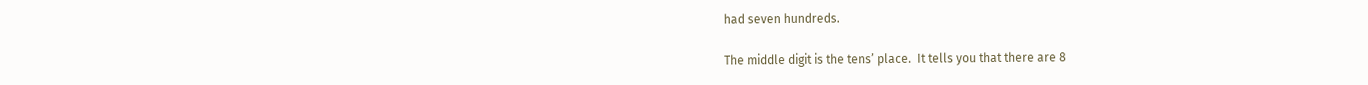had seven hundreds.

The middle digit is the tens’ place.  It tells you that there are 8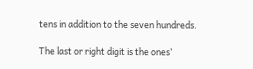tens in addition to the seven hundreds.

The last or right digit is the ones’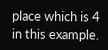place which is 4 in this example.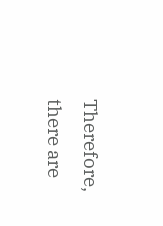Therefore, there are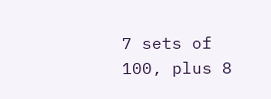7 sets of 100, plus 8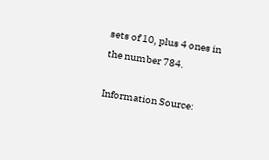sets of 10, plus 4 ones in the number 784.

Information Source: